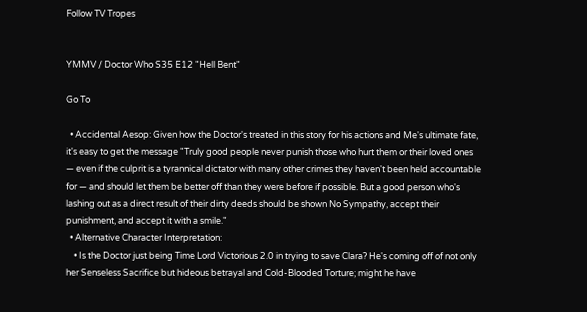Follow TV Tropes


YMMV / Doctor Who S35 E12 "Hell Bent"

Go To

  • Accidental Aesop: Given how the Doctor's treated in this story for his actions and Me's ultimate fate, it's easy to get the message "Truly good people never punish those who hurt them or their loved ones — even if the culprit is a tyrannical dictator with many other crimes they haven't been held accountable for — and should let them be better off than they were before if possible. But a good person who's lashing out as a direct result of their dirty deeds should be shown No Sympathy, accept their punishment, and accept it with a smile."
  • Alternative Character Interpretation:
    • Is the Doctor just being Time Lord Victorious 2.0 in trying to save Clara? He's coming off of not only her Senseless Sacrifice but hideous betrayal and Cold-Blooded Torture; might he have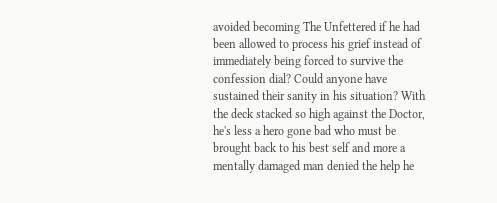avoided becoming The Unfettered if he had been allowed to process his grief instead of immediately being forced to survive the confession dial? Could anyone have sustained their sanity in his situation? With the deck stacked so high against the Doctor, he's less a hero gone bad who must be brought back to his best self and more a mentally damaged man denied the help he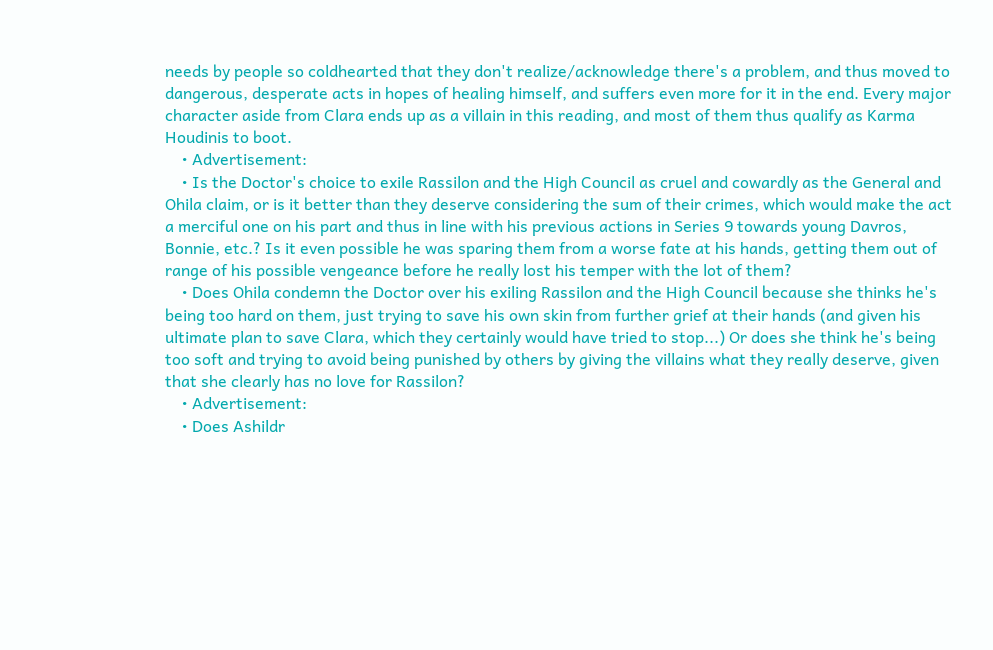needs by people so coldhearted that they don't realize/acknowledge there's a problem, and thus moved to dangerous, desperate acts in hopes of healing himself, and suffers even more for it in the end. Every major character aside from Clara ends up as a villain in this reading, and most of them thus qualify as Karma Houdinis to boot.
    • Advertisement:
    • Is the Doctor's choice to exile Rassilon and the High Council as cruel and cowardly as the General and Ohila claim, or is it better than they deserve considering the sum of their crimes, which would make the act a merciful one on his part and thus in line with his previous actions in Series 9 towards young Davros, Bonnie, etc.? Is it even possible he was sparing them from a worse fate at his hands, getting them out of range of his possible vengeance before he really lost his temper with the lot of them?
    • Does Ohila condemn the Doctor over his exiling Rassilon and the High Council because she thinks he's being too hard on them, just trying to save his own skin from further grief at their hands (and given his ultimate plan to save Clara, which they certainly would have tried to stop...) Or does she think he's being too soft and trying to avoid being punished by others by giving the villains what they really deserve, given that she clearly has no love for Rassilon?
    • Advertisement:
    • Does Ashildr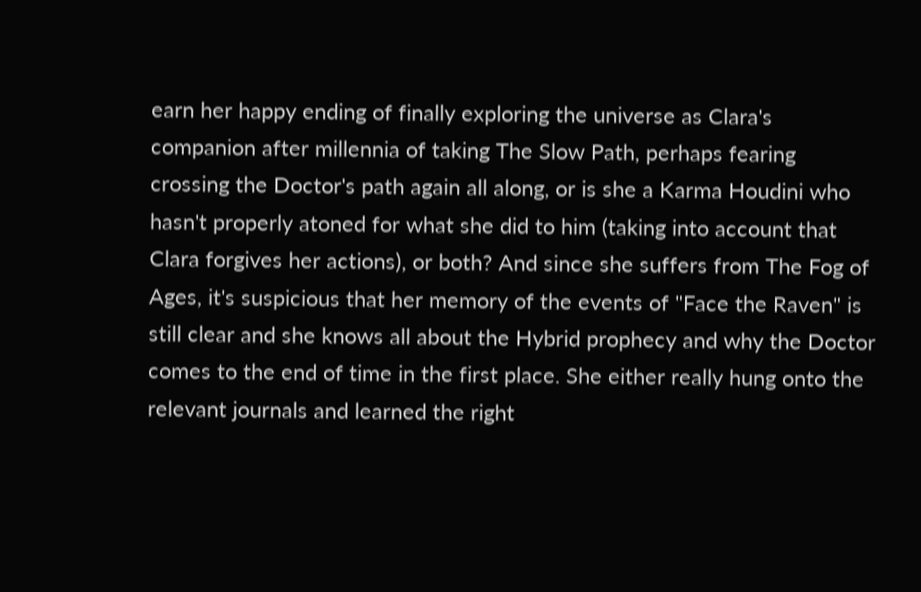earn her happy ending of finally exploring the universe as Clara's companion after millennia of taking The Slow Path, perhaps fearing crossing the Doctor's path again all along, or is she a Karma Houdini who hasn't properly atoned for what she did to him (taking into account that Clara forgives her actions), or both? And since she suffers from The Fog of Ages, it's suspicious that her memory of the events of "Face the Raven" is still clear and she knows all about the Hybrid prophecy and why the Doctor comes to the end of time in the first place. She either really hung onto the relevant journals and learned the right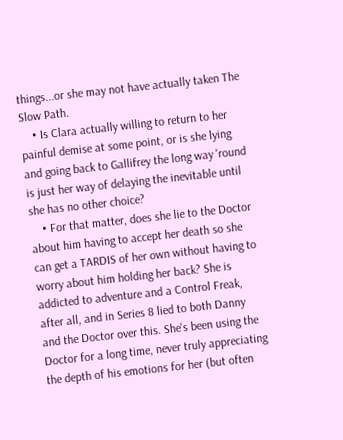things...or she may not have actually taken The Slow Path.
    • Is Clara actually willing to return to her painful demise at some point, or is she lying and going back to Gallifrey the long way 'round is just her way of delaying the inevitable until she has no other choice?
    • For that matter, does she lie to the Doctor about him having to accept her death so she can get a TARDIS of her own without having to worry about him holding her back? She is addicted to adventure and a Control Freak, after all, and in Series 8 lied to both Danny and the Doctor over this. She's been using the Doctor for a long time, never truly appreciating the depth of his emotions for her (but often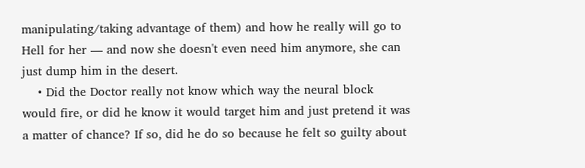manipulating/taking advantage of them) and how he really will go to Hell for her — and now she doesn't even need him anymore, she can just dump him in the desert.
    • Did the Doctor really not know which way the neural block would fire, or did he know it would target him and just pretend it was a matter of chance? If so, did he do so because he felt so guilty about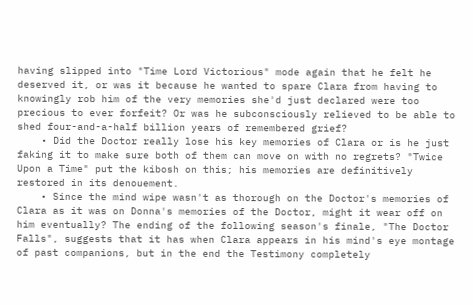having slipped into "Time Lord Victorious" mode again that he felt he deserved it, or was it because he wanted to spare Clara from having to knowingly rob him of the very memories she'd just declared were too precious to ever forfeit? Or was he subconsciously relieved to be able to shed four-and-a-half billion years of remembered grief?
    • Did the Doctor really lose his key memories of Clara or is he just faking it to make sure both of them can move on with no regrets? "Twice Upon a Time" put the kibosh on this; his memories are definitively restored in its denouement.
    • Since the mind wipe wasn't as thorough on the Doctor's memories of Clara as it was on Donna's memories of the Doctor, might it wear off on him eventually? The ending of the following season's finale, "The Doctor Falls", suggests that it has when Clara appears in his mind's eye montage of past companions, but in the end the Testimony completely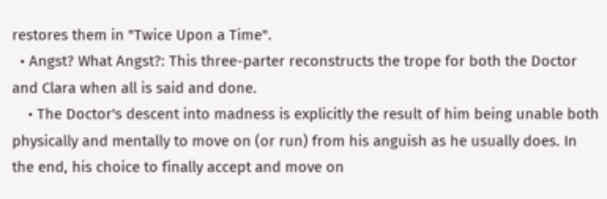restores them in "Twice Upon a Time".
  • Angst? What Angst?: This three-parter reconstructs the trope for both the Doctor and Clara when all is said and done.
    • The Doctor's descent into madness is explicitly the result of him being unable both physically and mentally to move on (or run) from his anguish as he usually does. In the end, his choice to finally accept and move on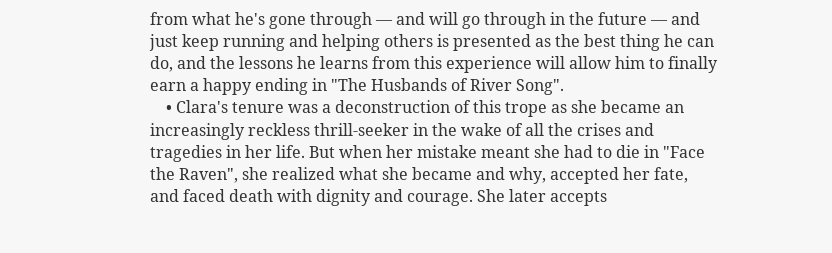from what he's gone through — and will go through in the future — and just keep running and helping others is presented as the best thing he can do, and the lessons he learns from this experience will allow him to finally earn a happy ending in "The Husbands of River Song".
    • Clara's tenure was a deconstruction of this trope as she became an increasingly reckless thrill-seeker in the wake of all the crises and tragedies in her life. But when her mistake meant she had to die in "Face the Raven", she realized what she became and why, accepted her fate, and faced death with dignity and courage. She later accepts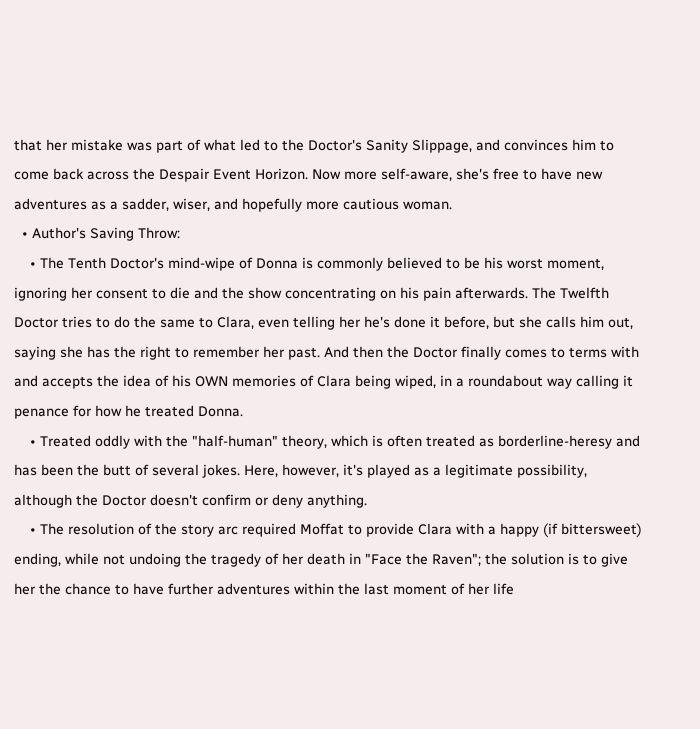that her mistake was part of what led to the Doctor's Sanity Slippage, and convinces him to come back across the Despair Event Horizon. Now more self-aware, she's free to have new adventures as a sadder, wiser, and hopefully more cautious woman.
  • Author's Saving Throw:
    • The Tenth Doctor's mind-wipe of Donna is commonly believed to be his worst moment, ignoring her consent to die and the show concentrating on his pain afterwards. The Twelfth Doctor tries to do the same to Clara, even telling her he's done it before, but she calls him out, saying she has the right to remember her past. And then the Doctor finally comes to terms with and accepts the idea of his OWN memories of Clara being wiped, in a roundabout way calling it penance for how he treated Donna.
    • Treated oddly with the "half-human" theory, which is often treated as borderline-heresy and has been the butt of several jokes. Here, however, it's played as a legitimate possibility, although the Doctor doesn't confirm or deny anything.
    • The resolution of the story arc required Moffat to provide Clara with a happy (if bittersweet) ending, while not undoing the tragedy of her death in "Face the Raven"; the solution is to give her the chance to have further adventures within the last moment of her life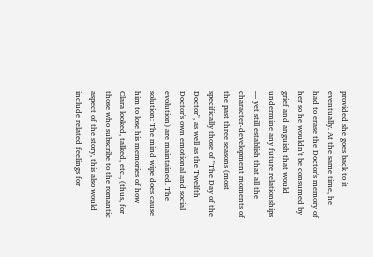provided she goes back to it eventually. At the same time, he had to erase the Doctor's memory of her so he wouldn't be consumed by grief and anguish that would undermine any future relationships — yet still establish that all the character-development moments of the past three seasons (most specifically those of "The Day of the Doctor", as well as the Twelfth Doctor's own emotional and social evolution) are maintained. The solution: The mind wipe does cause him to lose his memories of how Clara looked, talked, etc., (thus, for those who subscribe to the romantic aspect of the story, this also would include related feelings for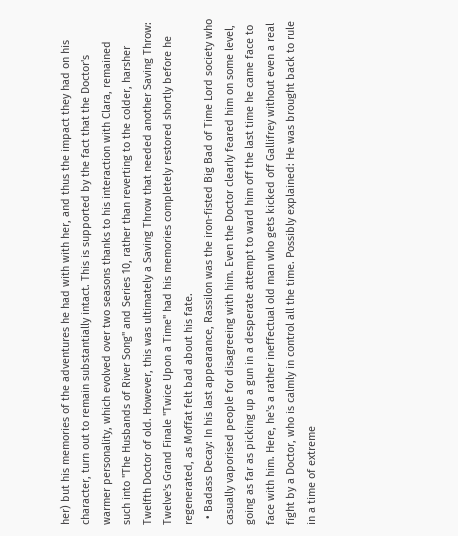her) but his memories of the adventures he had with with her, and thus the impact they had on his character, turn out to remain substantially intact. This is supported by the fact that the Doctor's warmer personality, which evolved over two seasons thanks to his interaction with Clara, remained such into "The Husbands of River Song" and Series 10, rather than reverting to the colder, harsher Twelfth Doctor of old. However, this was ultimately a Saving Throw that needed another Saving Throw: Twelve's Grand Finale "Twice Upon a Time" had his memories completely restored shortly before he regenerated, as Moffat felt bad about his fate.
  • Badass Decay: In his last appearance, Rassilon was the iron-fisted Big Bad of Time Lord society who casually vaporised people for disagreeing with him. Even the Doctor clearly feared him on some level, going as far as picking up a gun in a desperate attempt to ward him off the last time he came face to face with him. Here, he's a rather ineffectual old man who gets kicked off Gallifrey without even a real fight by a Doctor, who is calmly in control all the time. Possibly explained: He was brought back to rule in a time of extreme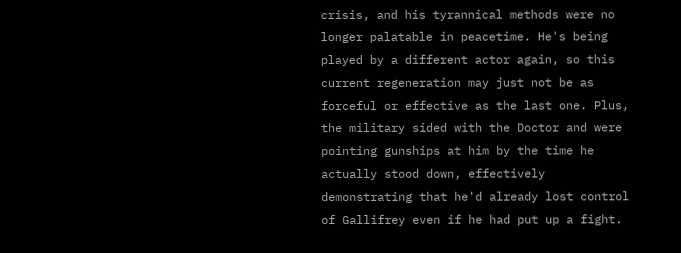crisis, and his tyrannical methods were no longer palatable in peacetime. He's being played by a different actor again, so this current regeneration may just not be as forceful or effective as the last one. Plus, the military sided with the Doctor and were pointing gunships at him by the time he actually stood down, effectively demonstrating that he'd already lost control of Gallifrey even if he had put up a fight.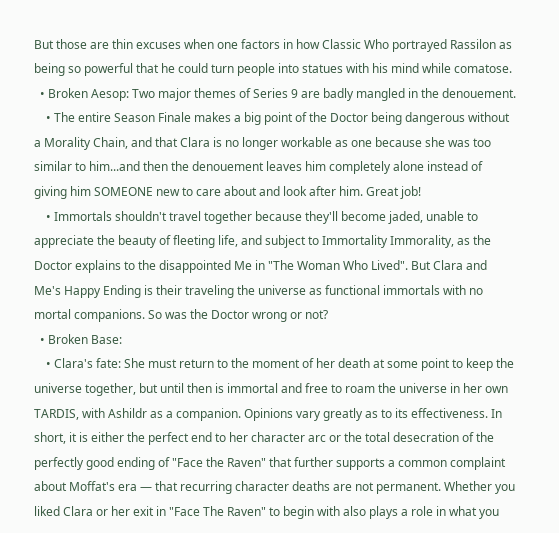But those are thin excuses when one factors in how Classic Who portrayed Rassilon as being so powerful that he could turn people into statues with his mind while comatose.
  • Broken Aesop: Two major themes of Series 9 are badly mangled in the denouement.
    • The entire Season Finale makes a big point of the Doctor being dangerous without a Morality Chain, and that Clara is no longer workable as one because she was too similar to him...and then the denouement leaves him completely alone instead of giving him SOMEONE new to care about and look after him. Great job!
    • Immortals shouldn't travel together because they'll become jaded, unable to appreciate the beauty of fleeting life, and subject to Immortality Immorality, as the Doctor explains to the disappointed Me in "The Woman Who Lived". But Clara and Me's Happy Ending is their traveling the universe as functional immortals with no mortal companions. So was the Doctor wrong or not?
  • Broken Base:
    • Clara's fate: She must return to the moment of her death at some point to keep the universe together, but until then is immortal and free to roam the universe in her own TARDIS, with Ashildr as a companion. Opinions vary greatly as to its effectiveness. In short, it is either the perfect end to her character arc or the total desecration of the perfectly good ending of "Face the Raven" that further supports a common complaint about Moffat's era — that recurring character deaths are not permanent. Whether you liked Clara or her exit in "Face The Raven" to begin with also plays a role in what you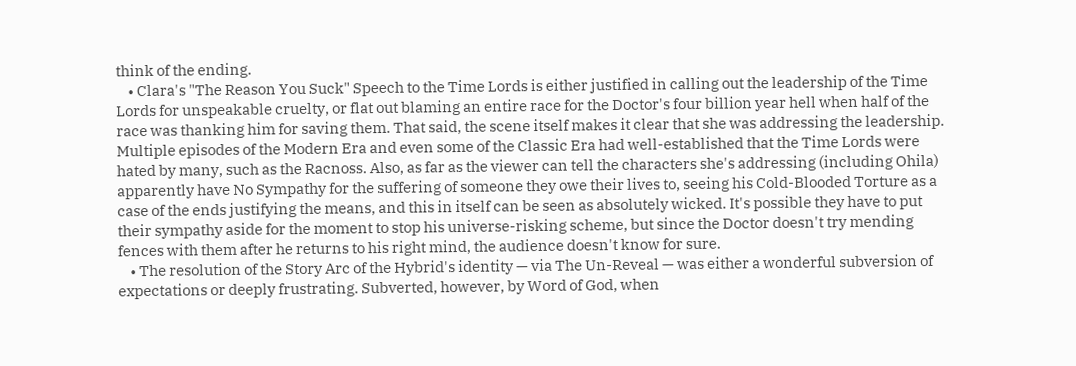think of the ending.
    • Clara's "The Reason You Suck" Speech to the Time Lords is either justified in calling out the leadership of the Time Lords for unspeakable cruelty, or flat out blaming an entire race for the Doctor's four billion year hell when half of the race was thanking him for saving them. That said, the scene itself makes it clear that she was addressing the leadership. Multiple episodes of the Modern Era and even some of the Classic Era had well-established that the Time Lords were hated by many, such as the Racnoss. Also, as far as the viewer can tell the characters she's addressing (including Ohila) apparently have No Sympathy for the suffering of someone they owe their lives to, seeing his Cold-Blooded Torture as a case of the ends justifying the means, and this in itself can be seen as absolutely wicked. It's possible they have to put their sympathy aside for the moment to stop his universe-risking scheme, but since the Doctor doesn't try mending fences with them after he returns to his right mind, the audience doesn't know for sure.
    • The resolution of the Story Arc of the Hybrid's identity — via The Un-Reveal — was either a wonderful subversion of expectations or deeply frustrating. Subverted, however, by Word of God, when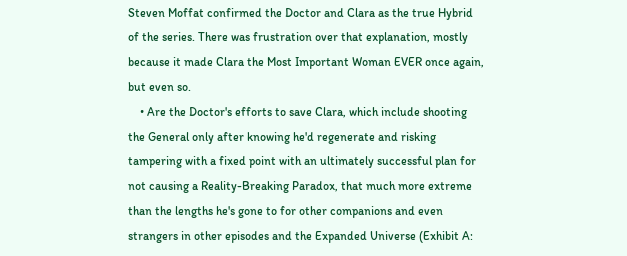Steven Moffat confirmed the Doctor and Clara as the true Hybrid of the series. There was frustration over that explanation, mostly because it made Clara the Most Important Woman EVER once again, but even so.
    • Are the Doctor's efforts to save Clara, which include shooting the General only after knowing he'd regenerate and risking tampering with a fixed point with an ultimately successful plan for not causing a Reality-Breaking Paradox, that much more extreme than the lengths he's gone to for other companions and even strangers in other episodes and the Expanded Universe (Exhibit A: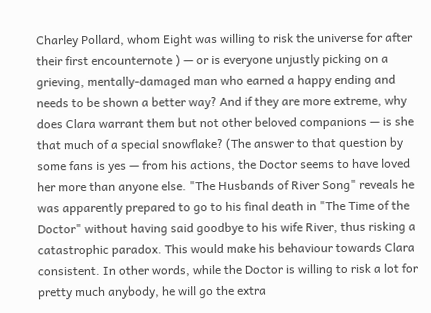Charley Pollard, whom Eight was willing to risk the universe for after their first encounternote ) — or is everyone unjustly picking on a grieving, mentally-damaged man who earned a happy ending and needs to be shown a better way? And if they are more extreme, why does Clara warrant them but not other beloved companions — is she that much of a special snowflake? (The answer to that question by some fans is yes — from his actions, the Doctor seems to have loved her more than anyone else. "The Husbands of River Song" reveals he was apparently prepared to go to his final death in "The Time of the Doctor" without having said goodbye to his wife River, thus risking a catastrophic paradox. This would make his behaviour towards Clara consistent. In other words, while the Doctor is willing to risk a lot for pretty much anybody, he will go the extra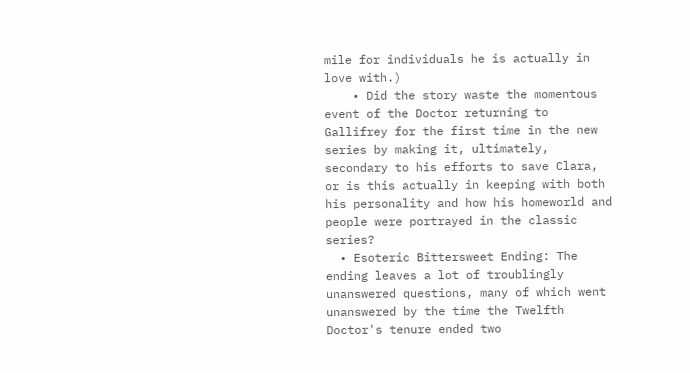mile for individuals he is actually in love with.)
    • Did the story waste the momentous event of the Doctor returning to Gallifrey for the first time in the new series by making it, ultimately, secondary to his efforts to save Clara, or is this actually in keeping with both his personality and how his homeworld and people were portrayed in the classic series?
  • Esoteric Bittersweet Ending: The ending leaves a lot of troublingly unanswered questions, many of which went unanswered by the time the Twelfth Doctor's tenure ended two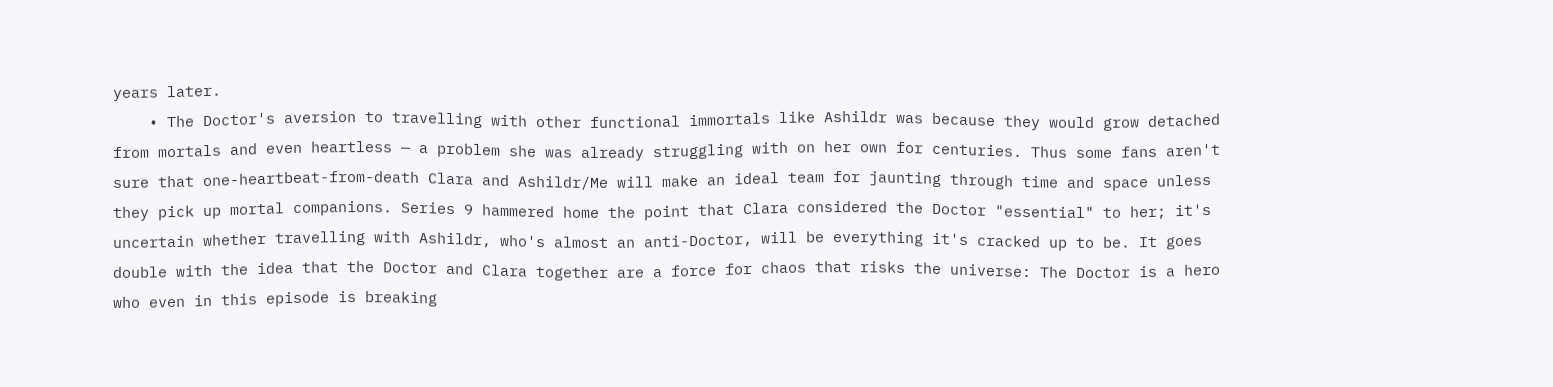years later.
    • The Doctor's aversion to travelling with other functional immortals like Ashildr was because they would grow detached from mortals and even heartless — a problem she was already struggling with on her own for centuries. Thus some fans aren't sure that one-heartbeat-from-death Clara and Ashildr/Me will make an ideal team for jaunting through time and space unless they pick up mortal companions. Series 9 hammered home the point that Clara considered the Doctor "essential" to her; it's uncertain whether travelling with Ashildr, who's almost an anti-Doctor, will be everything it's cracked up to be. It goes double with the idea that the Doctor and Clara together are a force for chaos that risks the universe: The Doctor is a hero who even in this episode is breaking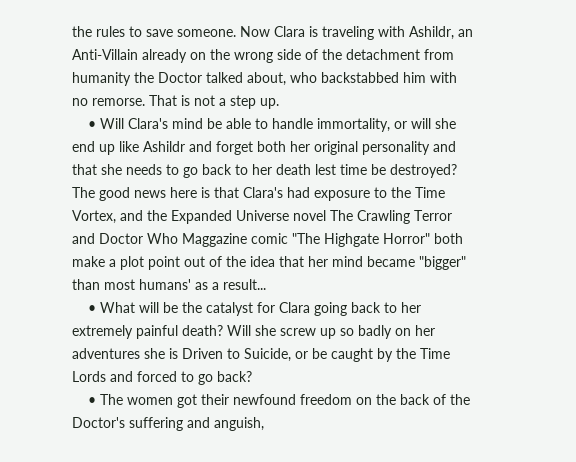the rules to save someone. Now Clara is traveling with Ashildr, an Anti-Villain already on the wrong side of the detachment from humanity the Doctor talked about, who backstabbed him with no remorse. That is not a step up.
    • Will Clara's mind be able to handle immortality, or will she end up like Ashildr and forget both her original personality and that she needs to go back to her death lest time be destroyed? The good news here is that Clara's had exposure to the Time Vortex, and the Expanded Universe novel The Crawling Terror and Doctor Who Maggazine comic "The Highgate Horror" both make a plot point out of the idea that her mind became "bigger" than most humans' as a result...
    • What will be the catalyst for Clara going back to her extremely painful death? Will she screw up so badly on her adventures she is Driven to Suicide, or be caught by the Time Lords and forced to go back?
    • The women got their newfound freedom on the back of the Doctor's suffering and anguish,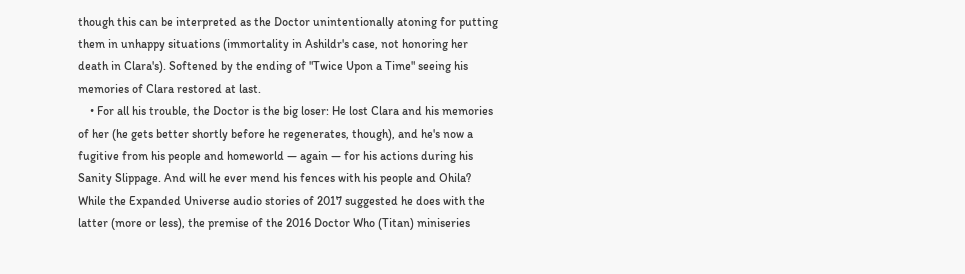though this can be interpreted as the Doctor unintentionally atoning for putting them in unhappy situations (immortality in Ashildr's case, not honoring her death in Clara's). Softened by the ending of "Twice Upon a Time" seeing his memories of Clara restored at last.
    • For all his trouble, the Doctor is the big loser: He lost Clara and his memories of her (he gets better shortly before he regenerates, though), and he's now a fugitive from his people and homeworld — again — for his actions during his Sanity Slippage. And will he ever mend his fences with his people and Ohila? While the Expanded Universe audio stories of 2017 suggested he does with the latter (more or less), the premise of the 2016 Doctor Who (Titan) miniseries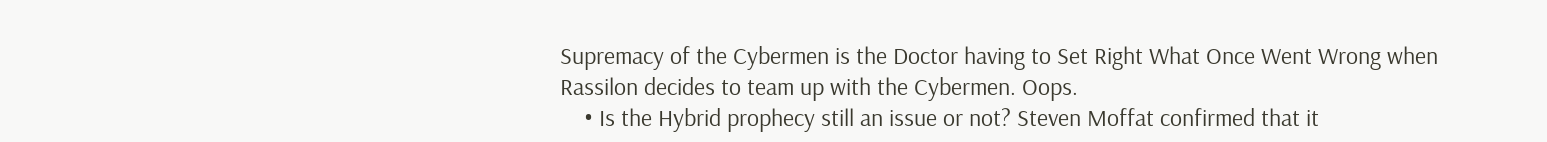Supremacy of the Cybermen is the Doctor having to Set Right What Once Went Wrong when Rassilon decides to team up with the Cybermen. Oops.
    • Is the Hybrid prophecy still an issue or not? Steven Moffat confirmed that it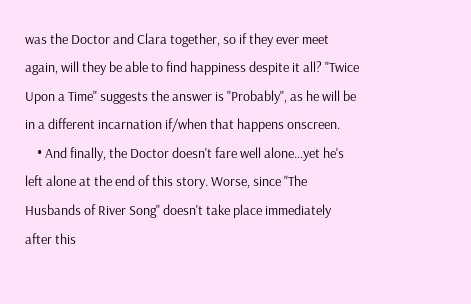was the Doctor and Clara together, so if they ever meet again, will they be able to find happiness despite it all? "Twice Upon a Time" suggests the answer is "Probably", as he will be in a different incarnation if/when that happens onscreen.
    • And finally, the Doctor doesn't fare well alone...yet he's left alone at the end of this story. Worse, since "The Husbands of River Song" doesn't take place immediately after this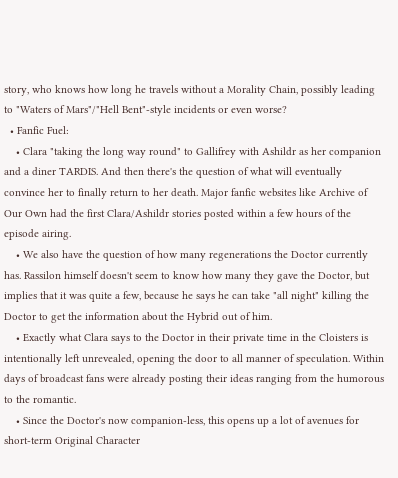story, who knows how long he travels without a Morality Chain, possibly leading to "Waters of Mars"/"Hell Bent"-style incidents or even worse?
  • Fanfic Fuel:
    • Clara "taking the long way round" to Gallifrey with Ashildr as her companion and a diner TARDIS. And then there's the question of what will eventually convince her to finally return to her death. Major fanfic websites like Archive of Our Own had the first Clara/Ashildr stories posted within a few hours of the episode airing.
    • We also have the question of how many regenerations the Doctor currently has. Rassilon himself doesn't seem to know how many they gave the Doctor, but implies that it was quite a few, because he says he can take "all night" killing the Doctor to get the information about the Hybrid out of him.
    • Exactly what Clara says to the Doctor in their private time in the Cloisters is intentionally left unrevealed, opening the door to all manner of speculation. Within days of broadcast fans were already posting their ideas ranging from the humorous to the romantic.
    • Since the Doctor's now companion-less, this opens up a lot of avenues for short-term Original Character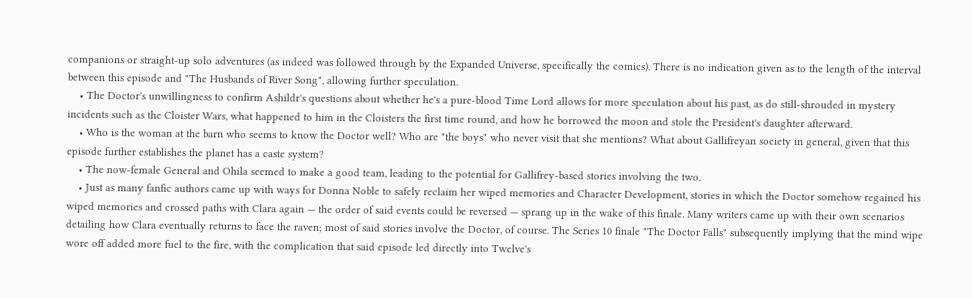companions or straight-up solo adventures (as indeed was followed through by the Expanded Universe, specifically the comics). There is no indication given as to the length of the interval between this episode and "The Husbands of River Song", allowing further speculation.
    • The Doctor's unwillingness to confirm Ashildr's questions about whether he's a pure-blood Time Lord allows for more speculation about his past, as do still-shrouded in mystery incidents such as the Cloister Wars, what happened to him in the Cloisters the first time round, and how he borrowed the moon and stole the President's daughter afterward.
    • Who is the woman at the barn who seems to know the Doctor well? Who are "the boys" who never visit that she mentions? What about Gallifreyan society in general, given that this episode further establishes the planet has a caste system?
    • The now-female General and Ohila seemed to make a good team, leading to the potential for Gallifrey-based stories involving the two.
    • Just as many fanfic authors came up with ways for Donna Noble to safely reclaim her wiped memories and Character Development, stories in which the Doctor somehow regained his wiped memories and crossed paths with Clara again — the order of said events could be reversed — sprang up in the wake of this finale. Many writers came up with their own scenarios detailing how Clara eventually returns to face the raven; most of said stories involve the Doctor, of course. The Series 10 finale "The Doctor Falls" subsequently implying that the mind wipe wore off added more fuel to the fire, with the complication that said episode led directly into Twelve's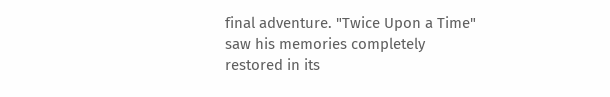final adventure. "Twice Upon a Time" saw his memories completely restored in its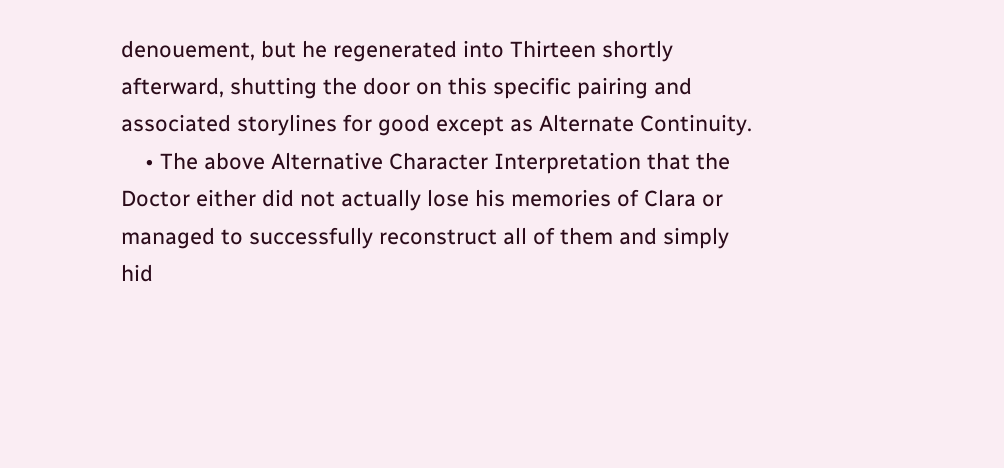denouement, but he regenerated into Thirteen shortly afterward, shutting the door on this specific pairing and associated storylines for good except as Alternate Continuity.
    • The above Alternative Character Interpretation that the Doctor either did not actually lose his memories of Clara or managed to successfully reconstruct all of them and simply hid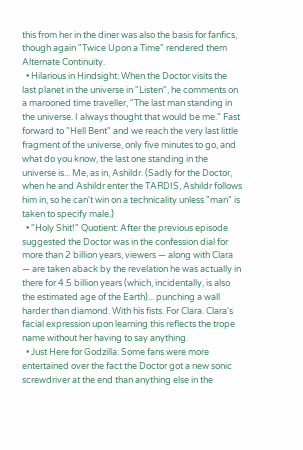this from her in the diner was also the basis for fanfics, though again "Twice Upon a Time" rendered them Alternate Continuity.
  • Hilarious in Hindsight: When the Doctor visits the last planet in the universe in "Listen", he comments on a marooned time traveller, "The last man standing in the universe. I always thought that would be me." Fast forward to "Hell Bent" and we reach the very last little fragment of the universe, only five minutes to go, and what do you know, the last one standing in the universe is... Me, as in, Ashildr. (Sadly for the Doctor, when he and Ashildr enter the TARDIS, Ashildr follows him in, so he can't win on a technicality unless "man" is taken to specify male.)
  • "Holy Shit!" Quotient: After the previous episode suggested the Doctor was in the confession dial for more than 2 billion years, viewers — along with Clara — are taken aback by the revelation he was actually in there for 4.5 billion years (which, incidentally, is also the estimated age of the Earth)... punching a wall harder than diamond. With his fists. For Clara. Clara's facial expression upon learning this reflects the trope name without her having to say anything.
  • Just Here for Godzilla: Some fans were more entertained over the fact the Doctor got a new sonic screwdriver at the end than anything else in the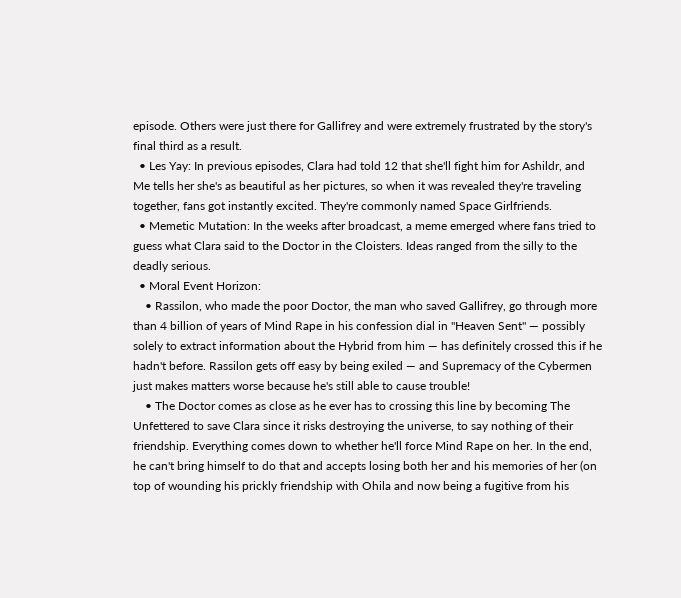episode. Others were just there for Gallifrey and were extremely frustrated by the story's final third as a result.
  • Les Yay: In previous episodes, Clara had told 12 that she'll fight him for Ashildr, and Me tells her she's as beautiful as her pictures, so when it was revealed they're traveling together, fans got instantly excited. They're commonly named Space Girlfriends.
  • Memetic Mutation: In the weeks after broadcast, a meme emerged where fans tried to guess what Clara said to the Doctor in the Cloisters. Ideas ranged from the silly to the deadly serious.
  • Moral Event Horizon:
    • Rassilon, who made the poor Doctor, the man who saved Gallifrey, go through more than 4 billion of years of Mind Rape in his confession dial in "Heaven Sent" — possibly solely to extract information about the Hybrid from him — has definitely crossed this if he hadn't before. Rassilon gets off easy by being exiled — and Supremacy of the Cybermen just makes matters worse because he's still able to cause trouble!
    • The Doctor comes as close as he ever has to crossing this line by becoming The Unfettered to save Clara since it risks destroying the universe, to say nothing of their friendship. Everything comes down to whether he'll force Mind Rape on her. In the end, he can't bring himself to do that and accepts losing both her and his memories of her (on top of wounding his prickly friendship with Ohila and now being a fugitive from his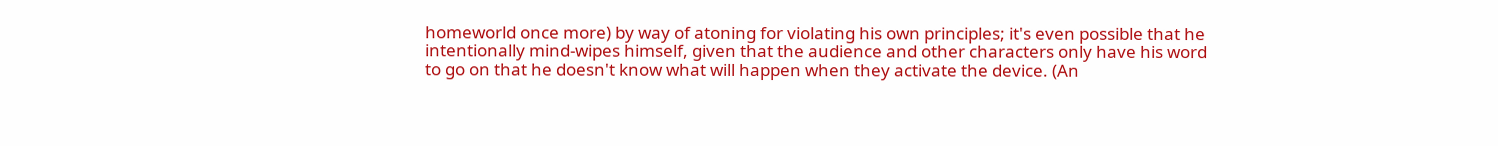homeworld once more) by way of atoning for violating his own principles; it's even possible that he intentionally mind-wipes himself, given that the audience and other characters only have his word to go on that he doesn't know what will happen when they activate the device. (An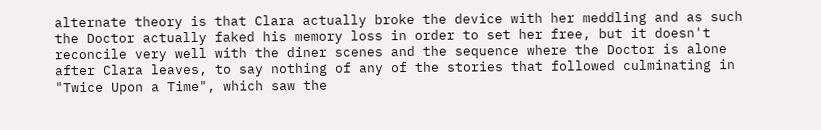alternate theory is that Clara actually broke the device with her meddling and as such the Doctor actually faked his memory loss in order to set her free, but it doesn't reconcile very well with the diner scenes and the sequence where the Doctor is alone after Clara leaves, to say nothing of any of the stories that followed culminating in "Twice Upon a Time", which saw the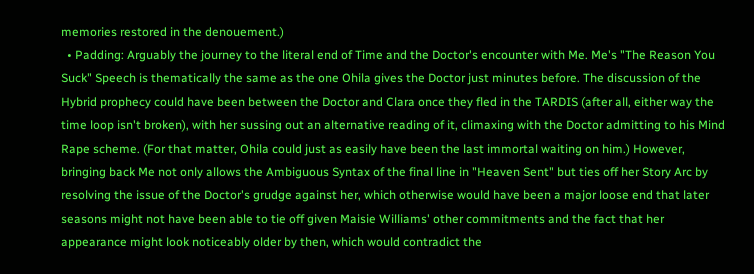memories restored in the denouement.)
  • Padding: Arguably the journey to the literal end of Time and the Doctor's encounter with Me. Me's "The Reason You Suck" Speech is thematically the same as the one Ohila gives the Doctor just minutes before. The discussion of the Hybrid prophecy could have been between the Doctor and Clara once they fled in the TARDIS (after all, either way the time loop isn't broken), with her sussing out an alternative reading of it, climaxing with the Doctor admitting to his Mind Rape scheme. (For that matter, Ohila could just as easily have been the last immortal waiting on him.) However, bringing back Me not only allows the Ambiguous Syntax of the final line in "Heaven Sent" but ties off her Story Arc by resolving the issue of the Doctor's grudge against her, which otherwise would have been a major loose end that later seasons might not have been able to tie off given Maisie Williams' other commitments and the fact that her appearance might look noticeably older by then, which would contradict the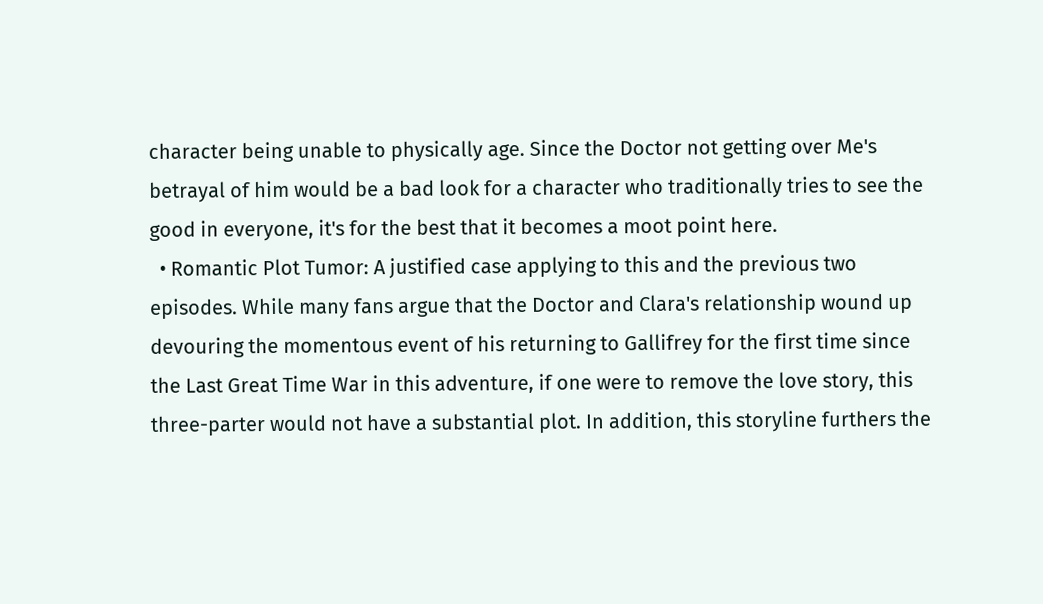character being unable to physically age. Since the Doctor not getting over Me's betrayal of him would be a bad look for a character who traditionally tries to see the good in everyone, it's for the best that it becomes a moot point here.
  • Romantic Plot Tumor: A justified case applying to this and the previous two episodes. While many fans argue that the Doctor and Clara's relationship wound up devouring the momentous event of his returning to Gallifrey for the first time since the Last Great Time War in this adventure, if one were to remove the love story, this three-parter would not have a substantial plot. In addition, this storyline furthers the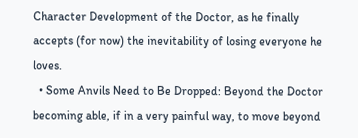Character Development of the Doctor, as he finally accepts (for now) the inevitability of losing everyone he loves.
  • Some Anvils Need to Be Dropped: Beyond the Doctor becoming able, if in a very painful way, to move beyond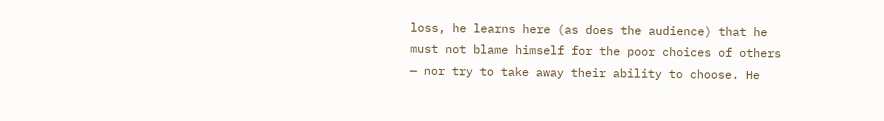loss, he learns here (as does the audience) that he must not blame himself for the poor choices of others — nor try to take away their ability to choose. He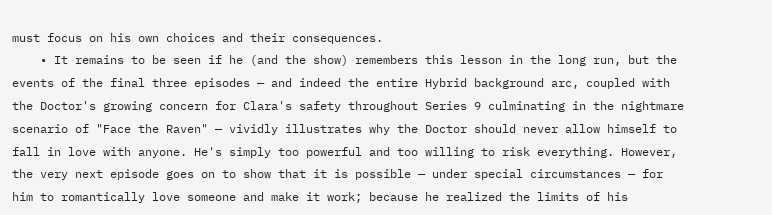must focus on his own choices and their consequences.
    • It remains to be seen if he (and the show) remembers this lesson in the long run, but the events of the final three episodes — and indeed the entire Hybrid background arc, coupled with the Doctor's growing concern for Clara's safety throughout Series 9 culminating in the nightmare scenario of "Face the Raven" — vividly illustrates why the Doctor should never allow himself to fall in love with anyone. He's simply too powerful and too willing to risk everything. However, the very next episode goes on to show that it is possible — under special circumstances — for him to romantically love someone and make it work; because he realized the limits of his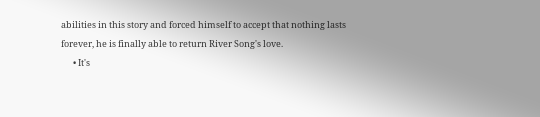abilities in this story and forced himself to accept that nothing lasts forever, he is finally able to return River Song's love.
      • It's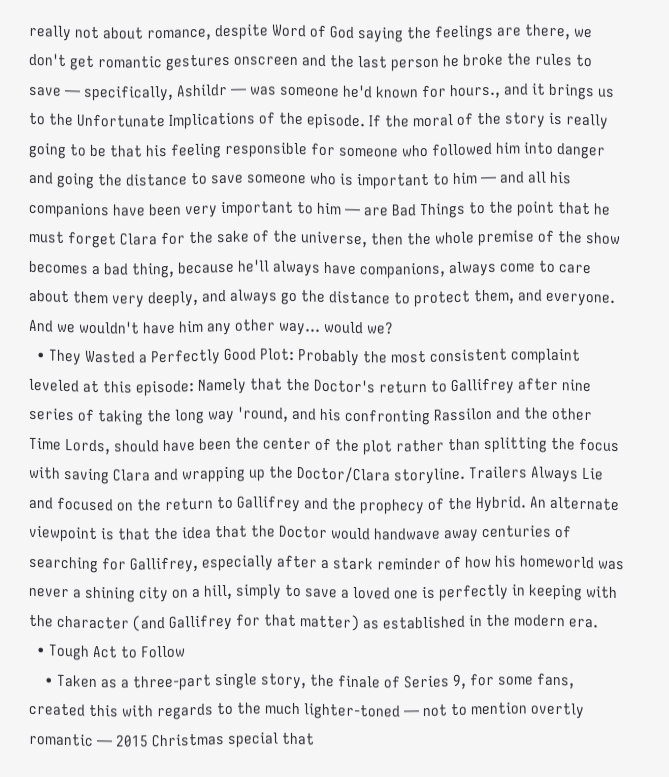really not about romance, despite Word of God saying the feelings are there, we don't get romantic gestures onscreen and the last person he broke the rules to save — specifically, Ashildr — was someone he'd known for hours., and it brings us to the Unfortunate Implications of the episode. If the moral of the story is really going to be that his feeling responsible for someone who followed him into danger and going the distance to save someone who is important to him — and all his companions have been very important to him — are Bad Things to the point that he must forget Clara for the sake of the universe, then the whole premise of the show becomes a bad thing, because he'll always have companions, always come to care about them very deeply, and always go the distance to protect them, and everyone. And we wouldn't have him any other way... would we?
  • They Wasted a Perfectly Good Plot: Probably the most consistent complaint leveled at this episode: Namely that the Doctor's return to Gallifrey after nine series of taking the long way 'round, and his confronting Rassilon and the other Time Lords, should have been the center of the plot rather than splitting the focus with saving Clara and wrapping up the Doctor/Clara storyline. Trailers Always Lie and focused on the return to Gallifrey and the prophecy of the Hybrid. An alternate viewpoint is that the idea that the Doctor would handwave away centuries of searching for Gallifrey, especially after a stark reminder of how his homeworld was never a shining city on a hill, simply to save a loved one is perfectly in keeping with the character (and Gallifrey for that matter) as established in the modern era.
  • Tough Act to Follow
    • Taken as a three-part single story, the finale of Series 9, for some fans, created this with regards to the much lighter-toned — not to mention overtly romantic — 2015 Christmas special that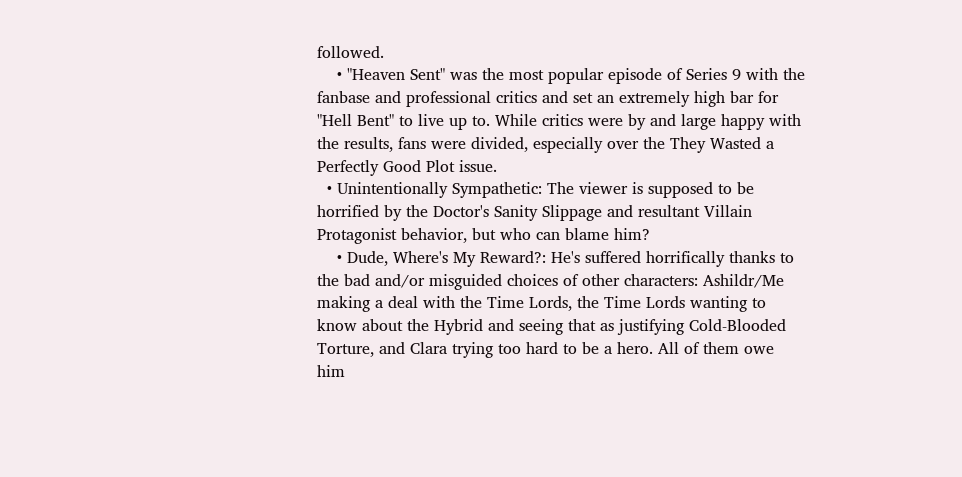followed.
    • "Heaven Sent" was the most popular episode of Series 9 with the fanbase and professional critics and set an extremely high bar for "Hell Bent" to live up to. While critics were by and large happy with the results, fans were divided, especially over the They Wasted a Perfectly Good Plot issue.
  • Unintentionally Sympathetic: The viewer is supposed to be horrified by the Doctor's Sanity Slippage and resultant Villain Protagonist behavior, but who can blame him?
    • Dude, Where's My Reward?: He's suffered horrifically thanks to the bad and/or misguided choices of other characters: Ashildr/Me making a deal with the Time Lords, the Time Lords wanting to know about the Hybrid and seeing that as justifying Cold-Blooded Torture, and Clara trying too hard to be a hero. All of them owe him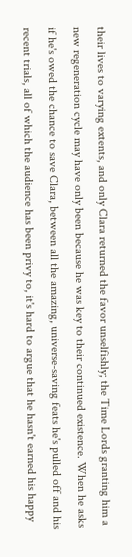their lives to varying extents, and only Clara returned the favor unselfishly; the Time Lords granting him a new regeneration cycle may have only been because he was key to their continued existence. When he asks if he's owed the chance to save Clara, between all the amazing, universe-saving feats he's pulled off and his recent trials, all of which the audience has been privy to, it's hard to argue that he hasn't earned his happy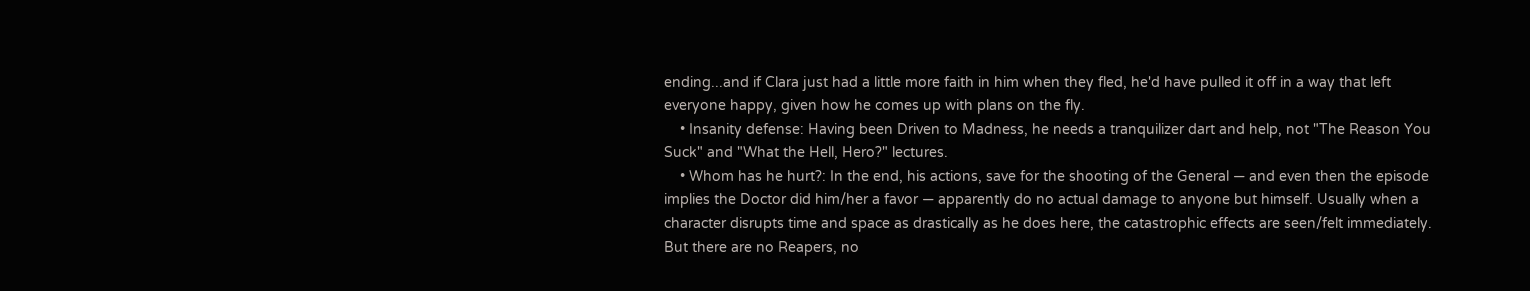ending...and if Clara just had a little more faith in him when they fled, he'd have pulled it off in a way that left everyone happy, given how he comes up with plans on the fly.
    • Insanity defense: Having been Driven to Madness, he needs a tranquilizer dart and help, not "The Reason You Suck" and "What the Hell, Hero?" lectures.
    • Whom has he hurt?: In the end, his actions, save for the shooting of the General — and even then the episode implies the Doctor did him/her a favor — apparently do no actual damage to anyone but himself. Usually when a character disrupts time and space as drastically as he does here, the catastrophic effects are seen/felt immediately. But there are no Reapers, no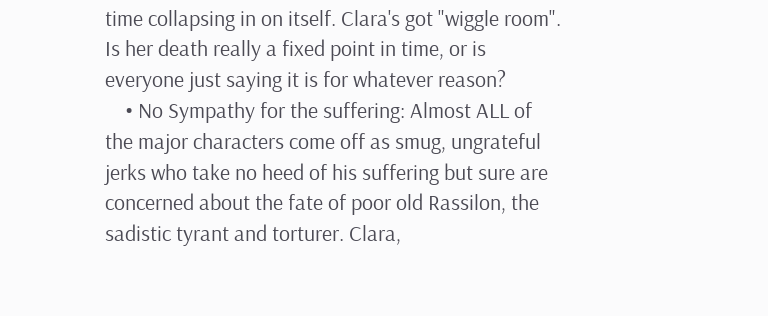time collapsing in on itself. Clara's got "wiggle room". Is her death really a fixed point in time, or is everyone just saying it is for whatever reason?
    • No Sympathy for the suffering: Almost ALL of the major characters come off as smug, ungrateful jerks who take no heed of his suffering but sure are concerned about the fate of poor old Rassilon, the sadistic tyrant and torturer. Clara,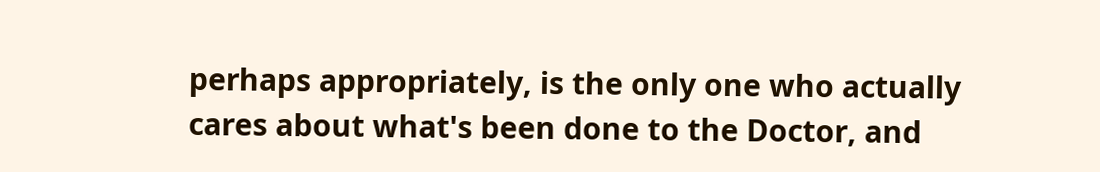perhaps appropriately, is the only one who actually cares about what's been done to the Doctor, and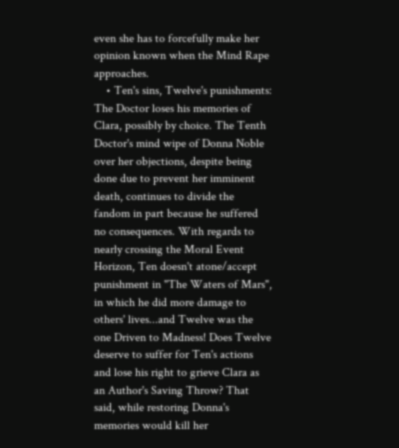even she has to forcefully make her opinion known when the Mind Rape approaches.
    • Ten's sins, Twelve's punishments: The Doctor loses his memories of Clara, possibly by choice. The Tenth Doctor's mind wipe of Donna Noble over her objections, despite being done due to prevent her imminent death, continues to divide the fandom in part because he suffered no consequences. With regards to nearly crossing the Moral Event Horizon, Ten doesn't atone/accept punishment in "The Waters of Mars", in which he did more damage to others' lives...and Twelve was the one Driven to Madness! Does Twelve deserve to suffer for Ten's actions and lose his right to grieve Clara as an Author's Saving Throw? That said, while restoring Donna's memories would kill her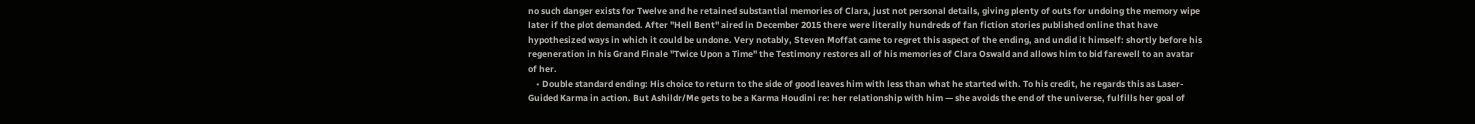no such danger exists for Twelve and he retained substantial memories of Clara, just not personal details, giving plenty of outs for undoing the memory wipe later if the plot demanded. After "Hell Bent" aired in December 2015 there were literally hundreds of fan fiction stories published online that have hypothesized ways in which it could be undone. Very notably, Steven Moffat came to regret this aspect of the ending, and undid it himself: shortly before his regeneration in his Grand Finale "Twice Upon a Time" the Testimony restores all of his memories of Clara Oswald and allows him to bid farewell to an avatar of her.
    • Double standard ending: His choice to return to the side of good leaves him with less than what he started with. To his credit, he regards this as Laser-Guided Karma in action. But Ashildr/Me gets to be a Karma Houdini re: her relationship with him — she avoids the end of the universe, fulfills her goal of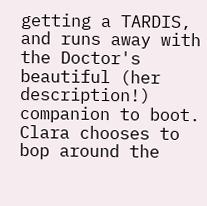getting a TARDIS, and runs away with the Doctor's beautiful (her description!) companion to boot. Clara chooses to bop around the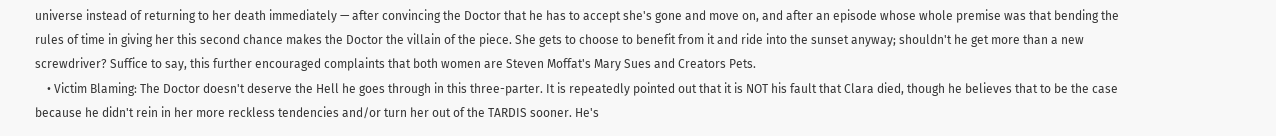universe instead of returning to her death immediately — after convincing the Doctor that he has to accept she's gone and move on, and after an episode whose whole premise was that bending the rules of time in giving her this second chance makes the Doctor the villain of the piece. She gets to choose to benefit from it and ride into the sunset anyway; shouldn't he get more than a new screwdriver? Suffice to say, this further encouraged complaints that both women are Steven Moffat's Mary Sues and Creators Pets.
    • Victim Blaming: The Doctor doesn't deserve the Hell he goes through in this three-parter. It is repeatedly pointed out that it is NOT his fault that Clara died, though he believes that to be the case because he didn't rein in her more reckless tendencies and/or turn her out of the TARDIS sooner. He's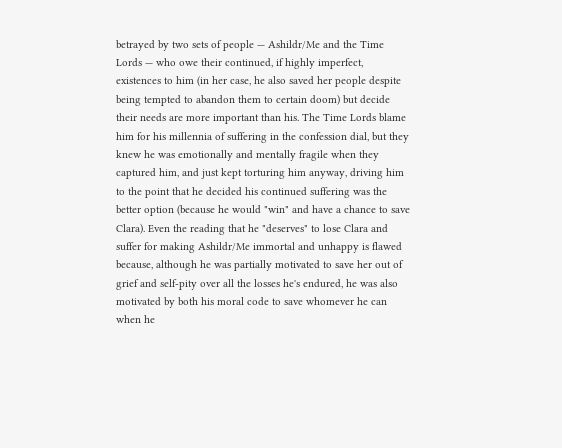betrayed by two sets of people — Ashildr/Me and the Time Lords — who owe their continued, if highly imperfect, existences to him (in her case, he also saved her people despite being tempted to abandon them to certain doom) but decide their needs are more important than his. The Time Lords blame him for his millennia of suffering in the confession dial, but they knew he was emotionally and mentally fragile when they captured him, and just kept torturing him anyway, driving him to the point that he decided his continued suffering was the better option (because he would "win" and have a chance to save Clara). Even the reading that he "deserves" to lose Clara and suffer for making Ashildr/Me immortal and unhappy is flawed because, although he was partially motivated to save her out of grief and self-pity over all the losses he's endured, he was also motivated by both his moral code to save whomever he can when he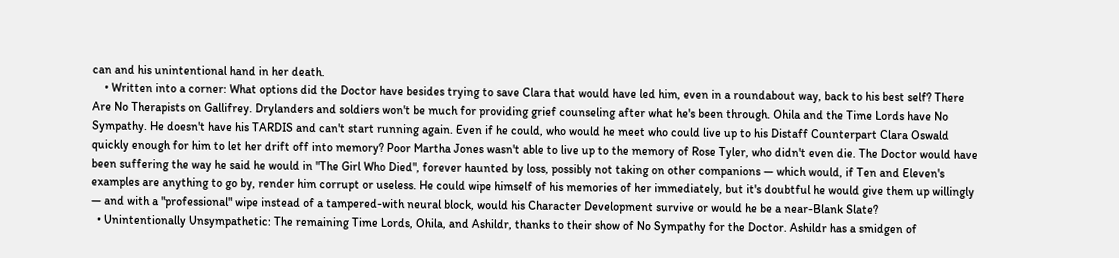can and his unintentional hand in her death.
    • Written into a corner: What options did the Doctor have besides trying to save Clara that would have led him, even in a roundabout way, back to his best self? There Are No Therapists on Gallifrey. Drylanders and soldiers won't be much for providing grief counseling after what he's been through. Ohila and the Time Lords have No Sympathy. He doesn't have his TARDIS and can't start running again. Even if he could, who would he meet who could live up to his Distaff Counterpart Clara Oswald quickly enough for him to let her drift off into memory? Poor Martha Jones wasn't able to live up to the memory of Rose Tyler, who didn't even die. The Doctor would have been suffering the way he said he would in "The Girl Who Died", forever haunted by loss, possibly not taking on other companions — which would, if Ten and Eleven's examples are anything to go by, render him corrupt or useless. He could wipe himself of his memories of her immediately, but it's doubtful he would give them up willingly — and with a "professional" wipe instead of a tampered-with neural block, would his Character Development survive or would he be a near-Blank Slate?
  • Unintentionally Unsympathetic: The remaining Time Lords, Ohila, and Ashildr, thanks to their show of No Sympathy for the Doctor. Ashildr has a smidgen of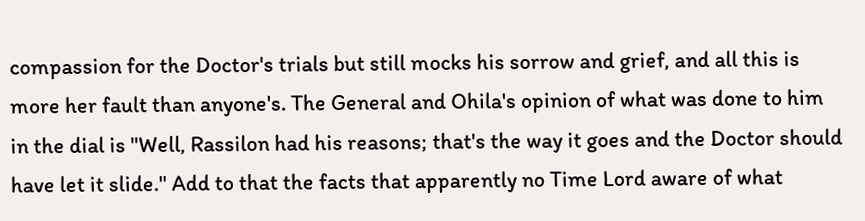compassion for the Doctor's trials but still mocks his sorrow and grief, and all this is more her fault than anyone's. The General and Ohila's opinion of what was done to him in the dial is "Well, Rassilon had his reasons; that's the way it goes and the Doctor should have let it slide." Add to that the facts that apparently no Time Lord aware of what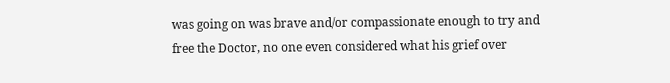was going on was brave and/or compassionate enough to try and free the Doctor, no one even considered what his grief over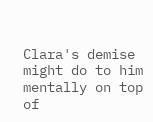Clara's demise might do to him mentally on top of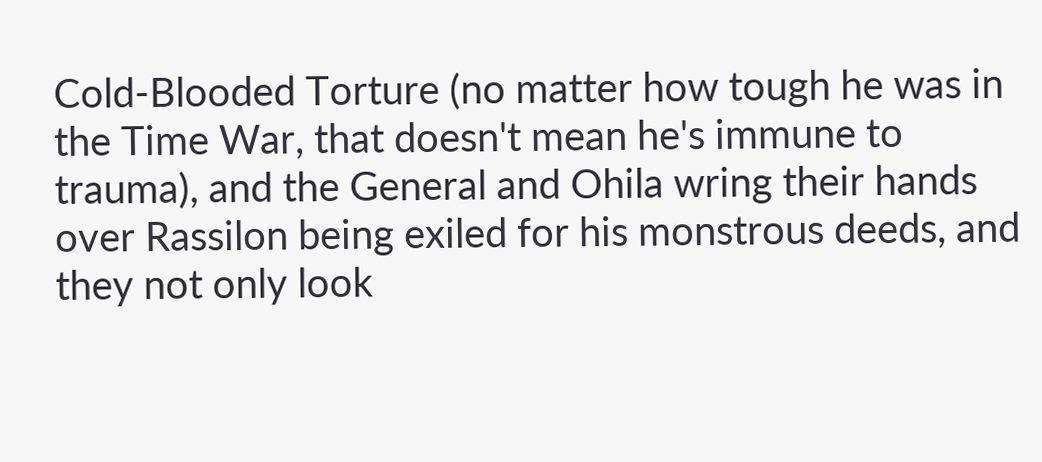Cold-Blooded Torture (no matter how tough he was in the Time War, that doesn't mean he's immune to trauma), and the General and Ohila wring their hands over Rassilon being exiled for his monstrous deeds, and they not only look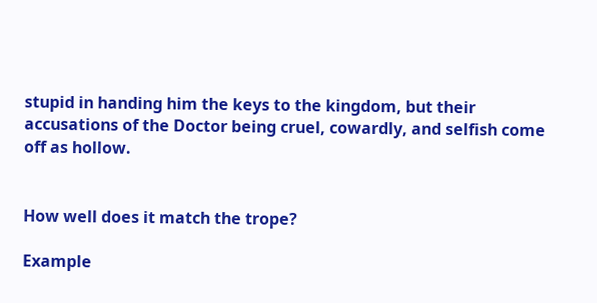stupid in handing him the keys to the kingdom, but their accusations of the Doctor being cruel, cowardly, and selfish come off as hollow.


How well does it match the trope?

Example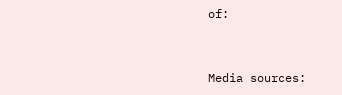of:


Media sources: